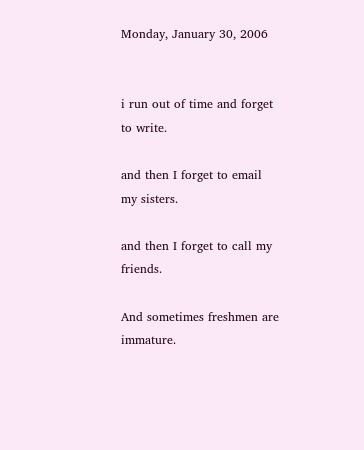Monday, January 30, 2006


i run out of time and forget to write.

and then I forget to email my sisters.

and then I forget to call my friends.

And sometimes freshmen are immature.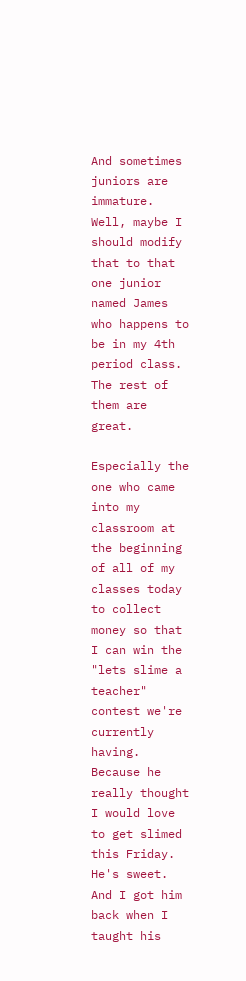And sometimes juniors are immature. Well, maybe I should modify that to that one junior named James who happens to be in my 4th period class. The rest of them are great.

Especially the one who came into my classroom at the beginning of all of my classes today to collect money so that I can win the "lets slime a teacher" contest we're currently having. Because he really thought I would love to get slimed this Friday. He's sweet. And I got him back when I taught his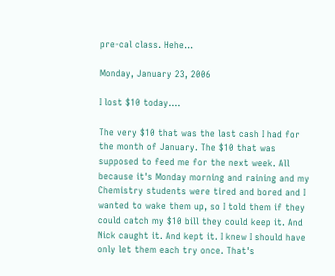pre-cal class. Hehe...

Monday, January 23, 2006

I lost $10 today....

The very $10 that was the last cash I had for the month of January. The $10 that was supposed to feed me for the next week. All because it's Monday morning and raining and my Chemistry students were tired and bored and I wanted to wake them up, so I told them if they could catch my $10 bill they could keep it. And Nick caught it. And kept it. I knew I should have only let them each try once. That's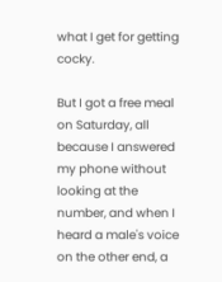what I get for getting cocky.

But I got a free meal on Saturday, all because I answered my phone without looking at the number, and when I heard a male's voice on the other end, a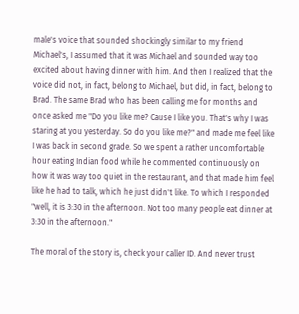male's voice that sounded shockingly similar to my friend Michael's, I assumed that it was Michael and sounded way too excited about having dinner with him. And then I realized that the voice did not, in fact, belong to Michael, but did, in fact, belong to Brad. The same Brad who has been calling me for months and once asked me "Do you like me? Cause I like you. That's why I was staring at you yesterday. So do you like me?" and made me feel like I was back in second grade. So we spent a rather uncomfortable hour eating Indian food while he commented continuously on how it was way too quiet in the restaurant, and that made him feel like he had to talk, which he just didn't like. To which I responded "well, it is 3:30 in the afternoon. Not too many people eat dinner at 3:30 in the afternoon."

The moral of the story is, check your caller ID. And never trust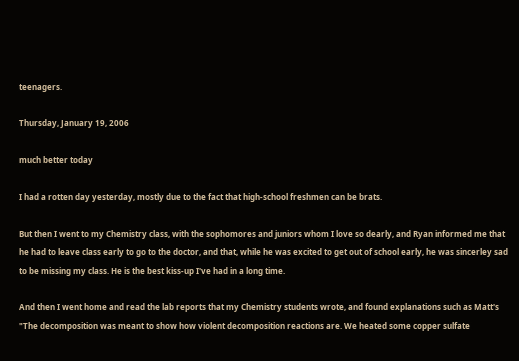teenagers.

Thursday, January 19, 2006

much better today

I had a rotten day yesterday, mostly due to the fact that high-school freshmen can be brats.

But then I went to my Chemistry class, with the sophomores and juniors whom I love so dearly, and Ryan informed me that he had to leave class early to go to the doctor, and that, while he was excited to get out of school early, he was sincerley sad to be missing my class. He is the best kiss-up I've had in a long time.

And then I went home and read the lab reports that my Chemistry students wrote, and found explanations such as Matt's "The decomposition was meant to show how violent decomposition reactions are. We heated some copper sulfate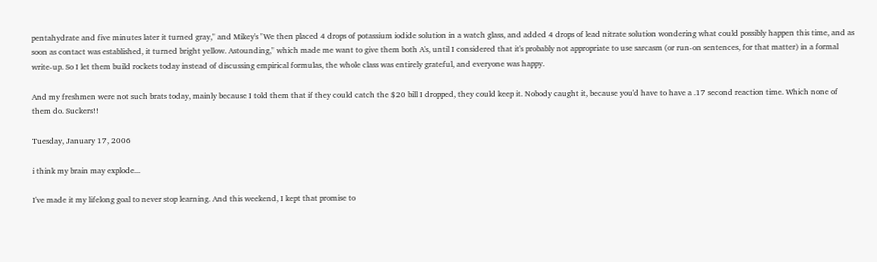pentahydrate and five minutes later it turned gray," and Mikey's "We then placed 4 drops of potassium iodide solution in a watch glass, and added 4 drops of lead nitrate solution wondering what could possibly happen this time, and as soon as contact was established, it turned bright yellow. Astounding," which made me want to give them both A's, until I considered that it's probably not appropriate to use sarcasm (or run-on sentences, for that matter) in a formal write-up. So I let them build rockets today instead of discussing empirical formulas, the whole class was entirely grateful, and everyone was happy.

And my freshmen were not such brats today, mainly because I told them that if they could catch the $20 bill I dropped, they could keep it. Nobody caught it, because you'd have to have a .17 second reaction time. Which none of them do. Suckers!!

Tuesday, January 17, 2006

i think my brain may explode...

I've made it my lifelong goal to never stop learning. And this weekend, I kept that promise to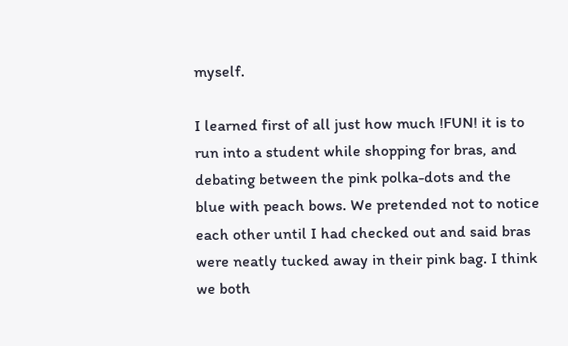myself.

I learned first of all just how much !FUN! it is to run into a student while shopping for bras, and debating between the pink polka-dots and the blue with peach bows. We pretended not to notice each other until I had checked out and said bras were neatly tucked away in their pink bag. I think we both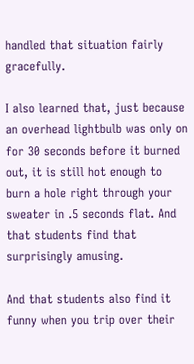handled that situation fairly gracefully.

I also learned that, just because an overhead lightbulb was only on for 30 seconds before it burned out, it is still hot enough to burn a hole right through your sweater in .5 seconds flat. And that students find that surprisingly amusing.

And that students also find it funny when you trip over their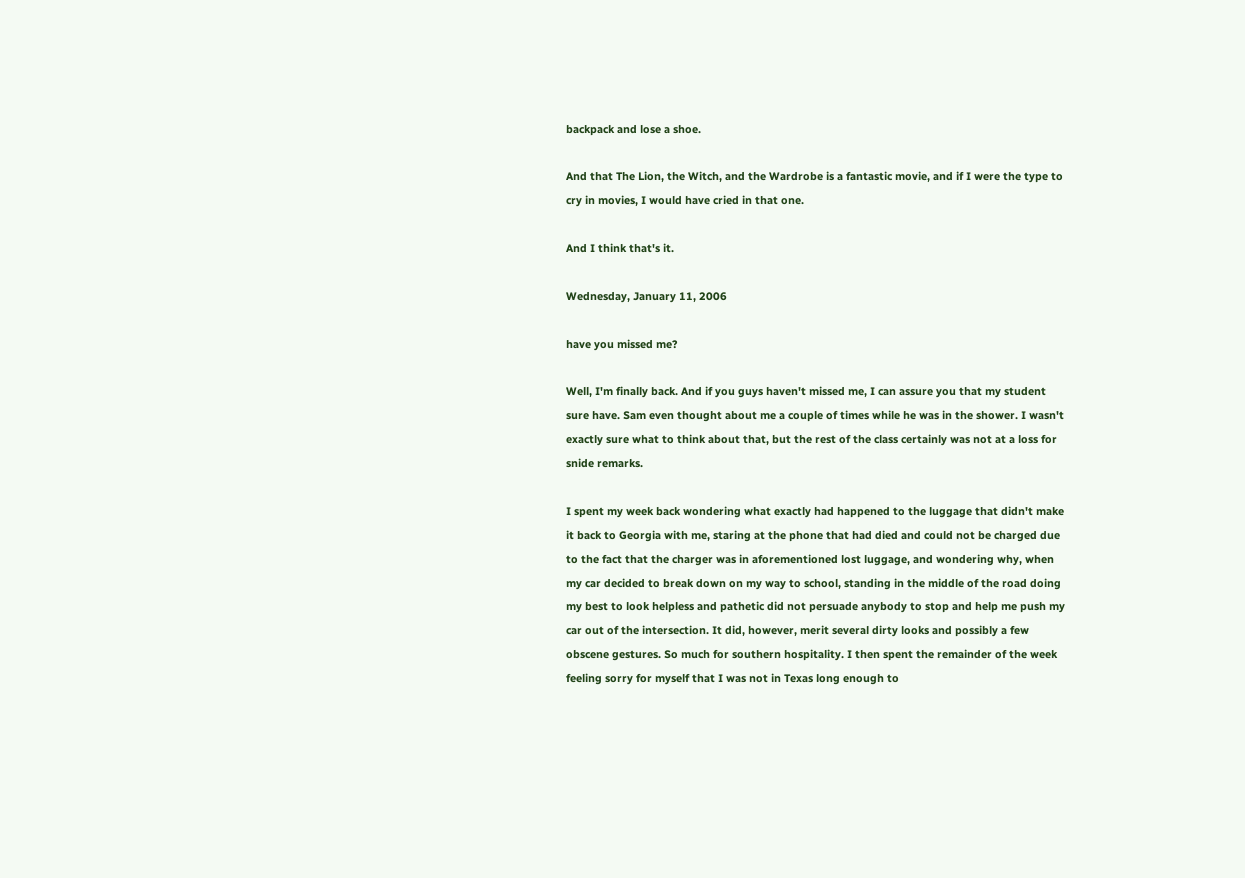backpack and lose a shoe.

And that The Lion, the Witch, and the Wardrobe is a fantastic movie, and if I were the type to cry in movies, I would have cried in that one.

And I think that's it.

Wednesday, January 11, 2006

have you missed me?

Well, I'm finally back. And if you guys haven't missed me, I can assure you that my student sure have. Sam even thought about me a couple of times while he was in the shower. I wasn't exactly sure what to think about that, but the rest of the class certainly was not at a loss for snide remarks.

I spent my week back wondering what exactly had happened to the luggage that didn't make it back to Georgia with me, staring at the phone that had died and could not be charged due to the fact that the charger was in aforementioned lost luggage, and wondering why, when my car decided to break down on my way to school, standing in the middle of the road doing my best to look helpless and pathetic did not persuade anybody to stop and help me push my car out of the intersection. It did, however, merit several dirty looks and possibly a few obscene gestures. So much for southern hospitality. I then spent the remainder of the week feeling sorry for myself that I was not in Texas long enough to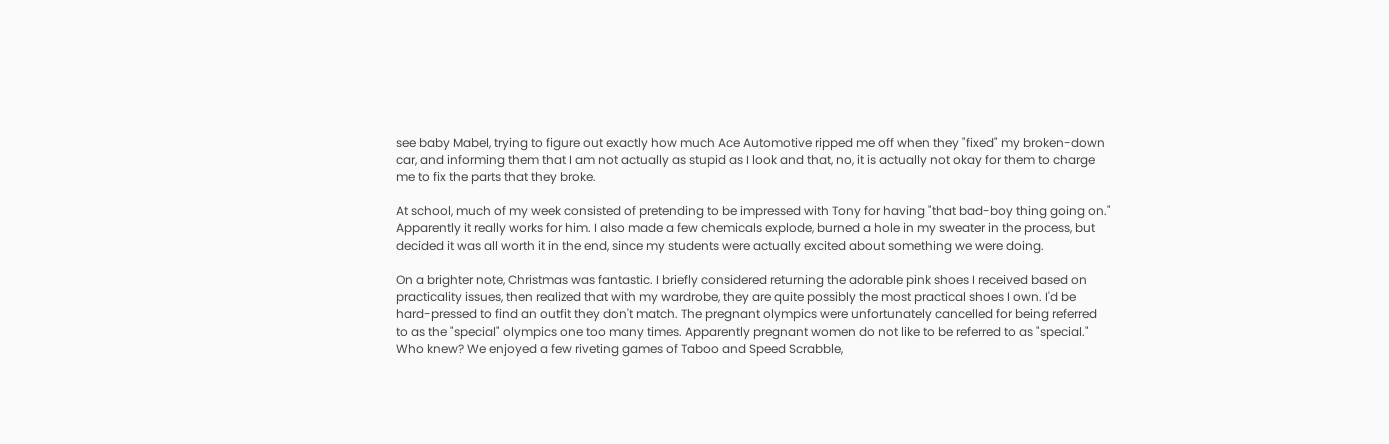see baby Mabel, trying to figure out exactly how much Ace Automotive ripped me off when they "fixed" my broken-down car, and informing them that I am not actually as stupid as I look and that, no, it is actually not okay for them to charge me to fix the parts that they broke.

At school, much of my week consisted of pretending to be impressed with Tony for having "that bad-boy thing going on." Apparently it really works for him. I also made a few chemicals explode, burned a hole in my sweater in the process, but decided it was all worth it in the end, since my students were actually excited about something we were doing.

On a brighter note, Christmas was fantastic. I briefly considered returning the adorable pink shoes I received based on practicality issues, then realized that with my wardrobe, they are quite possibly the most practical shoes I own. I'd be hard-pressed to find an outfit they don't match. The pregnant olympics were unfortunately cancelled for being referred to as the "special" olympics one too many times. Apparently pregnant women do not like to be referred to as "special." Who knew? We enjoyed a few riveting games of Taboo and Speed Scrabble,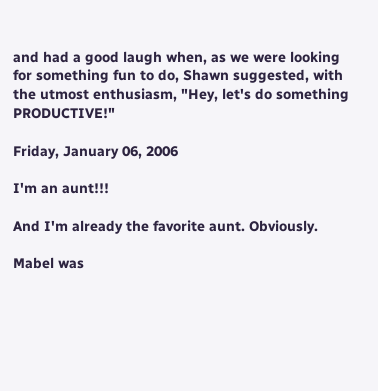and had a good laugh when, as we were looking for something fun to do, Shawn suggested, with the utmost enthusiasm, "Hey, let's do something PRODUCTIVE!"

Friday, January 06, 2006

I'm an aunt!!!

And I'm already the favorite aunt. Obviously.

Mabel was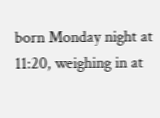born Monday night at 11:20, weighing in at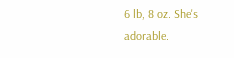6 lb, 8 oz. She's adorable.